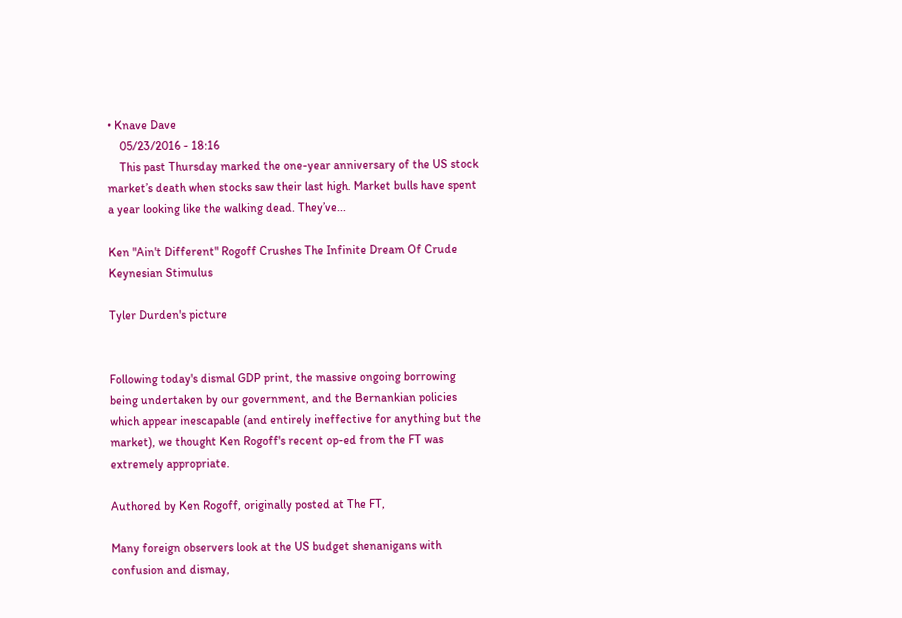• Knave Dave
    05/23/2016 - 18:16
    This past Thursday marked the one-year anniversary of the US stock market’s death when stocks saw their last high. Market bulls have spent a year looking like the walking dead. They’ve...

Ken "Ain't Different" Rogoff Crushes The Infinite Dream Of Crude Keynesian Stimulus

Tyler Durden's picture


Following today's dismal GDP print, the massive ongoing borrowing being undertaken by our government, and the Bernankian policies which appear inescapable (and entirely ineffective for anything but the market), we thought Ken Rogoff's recent op-ed from the FT was extremely appropriate.

Authored by Ken Rogoff, originally posted at The FT,

Many foreign observers look at the US budget shenanigans with confusion and dismay,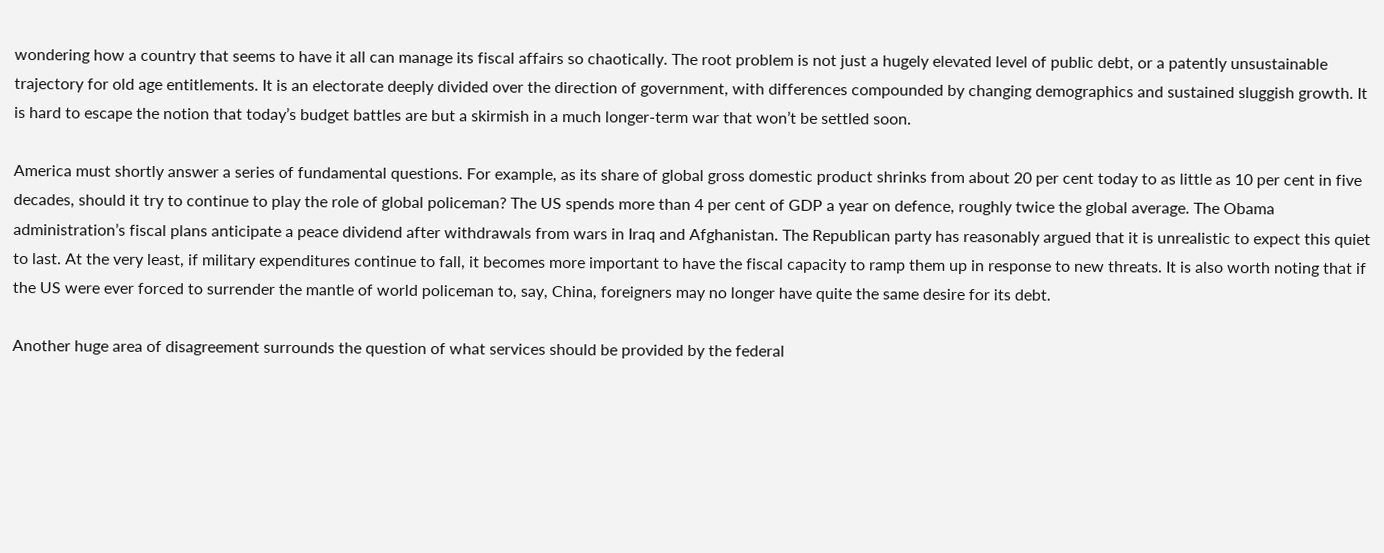wondering how a country that seems to have it all can manage its fiscal affairs so chaotically. The root problem is not just a hugely elevated level of public debt, or a patently unsustainable trajectory for old age entitlements. It is an electorate deeply divided over the direction of government, with differences compounded by changing demographics and sustained sluggish growth. It is hard to escape the notion that today’s budget battles are but a skirmish in a much longer-term war that won’t be settled soon.

America must shortly answer a series of fundamental questions. For example, as its share of global gross domestic product shrinks from about 20 per cent today to as little as 10 per cent in five decades, should it try to continue to play the role of global policeman? The US spends more than 4 per cent of GDP a year on defence, roughly twice the global average. The Obama administration’s fiscal plans anticipate a peace dividend after withdrawals from wars in Iraq and Afghanistan. The Republican party has reasonably argued that it is unrealistic to expect this quiet to last. At the very least, if military expenditures continue to fall, it becomes more important to have the fiscal capacity to ramp them up in response to new threats. It is also worth noting that if the US were ever forced to surrender the mantle of world policeman to, say, China, foreigners may no longer have quite the same desire for its debt.

Another huge area of disagreement surrounds the question of what services should be provided by the federal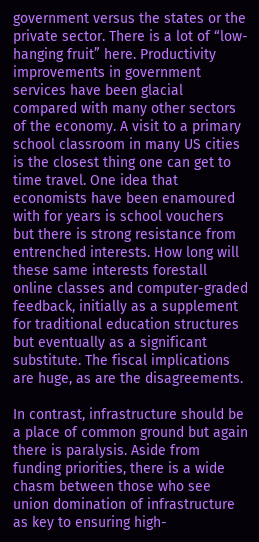government versus the states or the private sector. There is a lot of “low-hanging fruit” here. Productivity improvements in government services have been glacial compared with many other sectors of the economy. A visit to a primary school classroom in many US cities is the closest thing one can get to time travel. One idea that economists have been enamoured with for years is school vouchers but there is strong resistance from entrenched interests. How long will these same interests forestall online classes and computer-graded feedback, initially as a supplement for traditional education structures but eventually as a significant substitute. The fiscal implications are huge, as are the disagreements.

In contrast, infrastructure should be a place of common ground but again there is paralysis. Aside from funding priorities, there is a wide chasm between those who see union domination of infrastructure as key to ensuring high-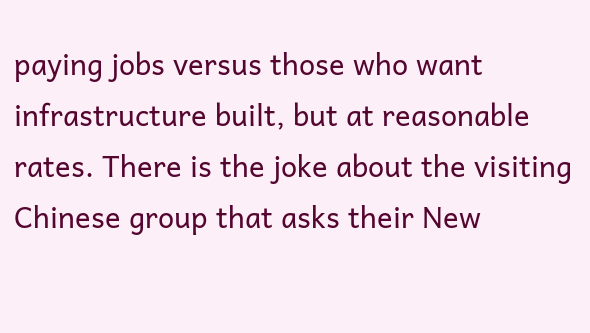paying jobs versus those who want infrastructure built, but at reasonable rates. There is the joke about the visiting Chinese group that asks their New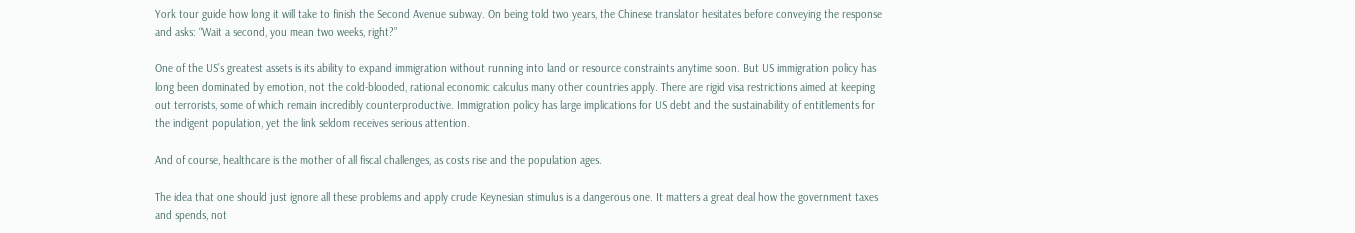York tour guide how long it will take to finish the Second Avenue subway. On being told two years, the Chinese translator hesitates before conveying the response and asks: “Wait a second, you mean two weeks, right?”

One of the US’s greatest assets is its ability to expand immigration without running into land or resource constraints anytime soon. But US immigration policy has long been dominated by emotion, not the cold-blooded, rational economic calculus many other countries apply. There are rigid visa restrictions aimed at keeping out terrorists, some of which remain incredibly counterproductive. Immigration policy has large implications for US debt and the sustainability of entitlements for the indigent population, yet the link seldom receives serious attention.

And of course, healthcare is the mother of all fiscal challenges, as costs rise and the population ages.

The idea that one should just ignore all these problems and apply crude Keynesian stimulus is a dangerous one. It matters a great deal how the government taxes and spends, not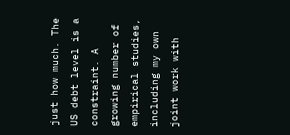just how much. The US debt level is a constraint. A growing number of empirical studies, including my own joint work with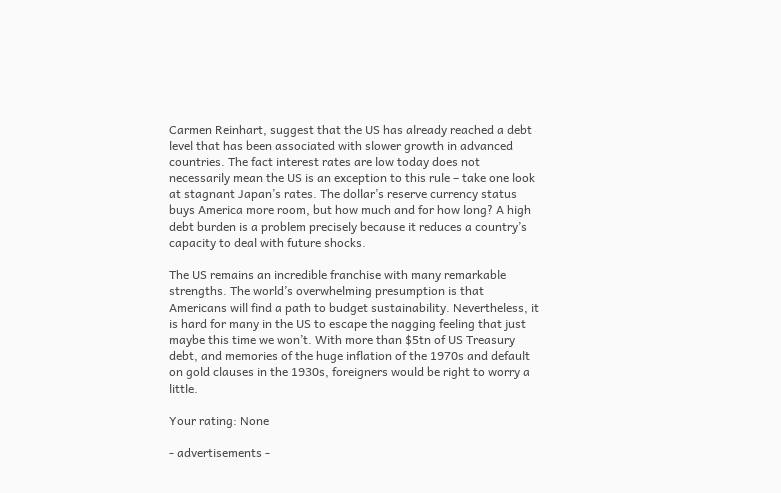Carmen Reinhart, suggest that the US has already reached a debt level that has been associated with slower growth in advanced countries. The fact interest rates are low today does not necessarily mean the US is an exception to this rule – take one look at stagnant Japan’s rates. The dollar’s reserve currency status buys America more room, but how much and for how long? A high debt burden is a problem precisely because it reduces a country’s capacity to deal with future shocks.

The US remains an incredible franchise with many remarkable strengths. The world’s overwhelming presumption is that Americans will find a path to budget sustainability. Nevertheless, it is hard for many in the US to escape the nagging feeling that just maybe this time we won’t. With more than $5tn of US Treasury debt, and memories of the huge inflation of the 1970s and default on gold clauses in the 1930s, foreigners would be right to worry a little.

Your rating: None

- advertisements -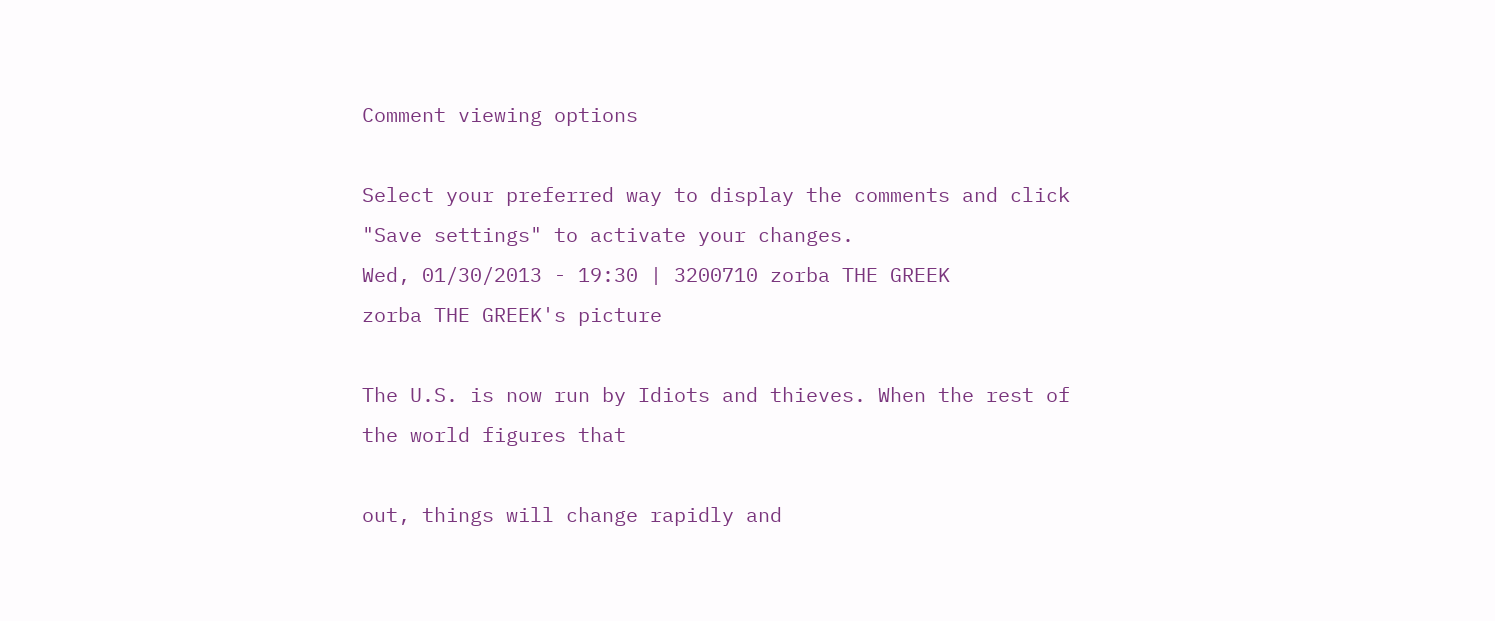Comment viewing options

Select your preferred way to display the comments and click "Save settings" to activate your changes.
Wed, 01/30/2013 - 19:30 | 3200710 zorba THE GREEK
zorba THE GREEK's picture

The U.S. is now run by Idiots and thieves. When the rest of the world figures that

out, things will change rapidly and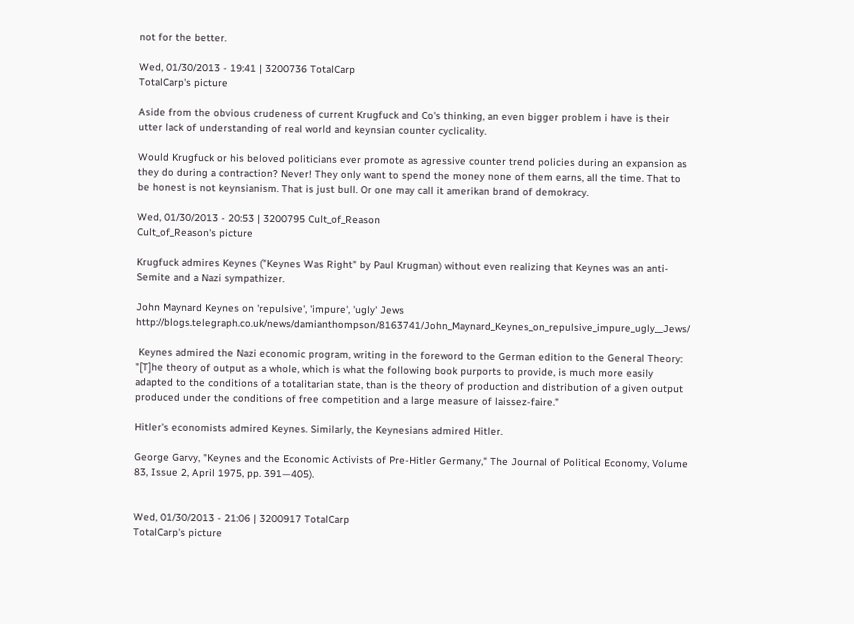not for the better.

Wed, 01/30/2013 - 19:41 | 3200736 TotalCarp
TotalCarp's picture

Aside from the obvious crudeness of current Krugfuck and Co's thinking, an even bigger problem i have is their utter lack of understanding of real world and keynsian counter cyclicality.

Would Krugfuck or his beloved politicians ever promote as agressive counter trend policies during an expansion as they do during a contraction? Never! They only want to spend the money none of them earns, all the time. That to be honest is not keynsianism. That is just bull. Or one may call it amerikan brand of demokracy.

Wed, 01/30/2013 - 20:53 | 3200795 Cult_of_Reason
Cult_of_Reason's picture

Krugfuck admires Keynes ("Keynes Was Right" by Paul Krugman) without even realizing that Keynes was an anti-Semite and a Nazi sympathizer.

John Maynard Keynes on 'repulsive', 'impure', 'ugly' Jews http://blogs.telegraph.co.uk/news/damianthompson/8163741/John_Maynard_Keynes_on_repulsive_impure_ugly__Jews/

 Keynes admired the Nazi economic program, writing in the foreword to the German edition to the General Theory: "[T]he theory of output as a whole, which is what the following book purports to provide, is much more easily adapted to the conditions of a totalitarian state, than is the theory of production and distribution of a given output produced under the conditions of free competition and a large measure of laissez-faire."

Hitler's economists admired Keynes. Similarly, the Keynesians admired Hitler.

George Garvy, "Keynes and the Economic Activists of Pre-Hitler Germany," The Journal of Political Economy, Volume 83, Issue 2, April 1975, pp. 391—405).


Wed, 01/30/2013 - 21:06 | 3200917 TotalCarp
TotalCarp's picture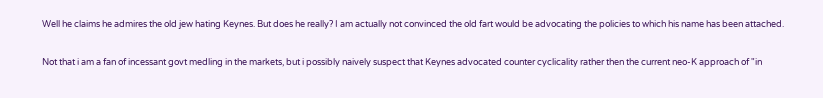Well he claims he admires the old jew hating Keynes. But does he really? I am actually not convinced the old fart would be advocating the policies to which his name has been attached.

Not that i am a fan of incessant govt medling in the markets, but i possibly naively suspect that Keynes advocated counter cyclicality rather then the current neo-K approach of "in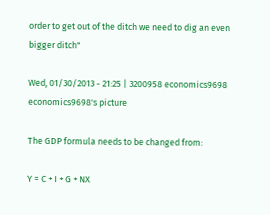order to get out of the ditch we need to dig an even bigger ditch"

Wed, 01/30/2013 - 21:25 | 3200958 economics9698
economics9698's picture

The GDP formula needs to be changed from:

Y = C + I + G + NX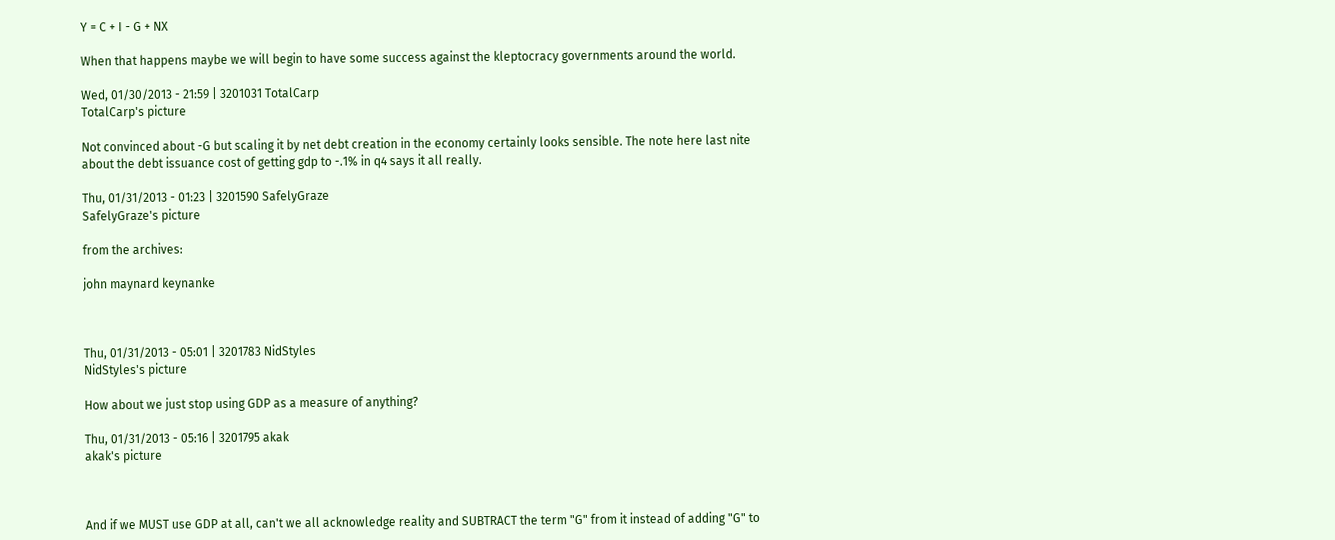Y = C + I - G + NX

When that happens maybe we will begin to have some success against the kleptocracy governments around the world.

Wed, 01/30/2013 - 21:59 | 3201031 TotalCarp
TotalCarp's picture

Not convinced about -G but scaling it by net debt creation in the economy certainly looks sensible. The note here last nite about the debt issuance cost of getting gdp to -.1% in q4 says it all really.

Thu, 01/31/2013 - 01:23 | 3201590 SafelyGraze
SafelyGraze's picture

from the archives:

john maynard keynanke



Thu, 01/31/2013 - 05:01 | 3201783 NidStyles
NidStyles's picture

How about we just stop using GDP as a measure of anything?

Thu, 01/31/2013 - 05:16 | 3201795 akak
akak's picture



And if we MUST use GDP at all, can't we all acknowledge reality and SUBTRACT the term "G" from it instead of adding "G" to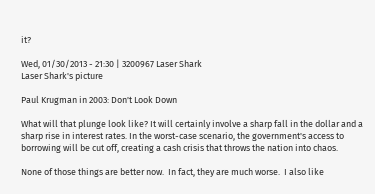it?

Wed, 01/30/2013 - 21:30 | 3200967 Laser Shark
Laser Shark's picture

Paul Krugman in 2003: Don't Look Down

What will that plunge look like? It will certainly involve a sharp fall in the dollar and a sharp rise in interest rates. In the worst-case scenario, the government's access to borrowing will be cut off, creating a cash crisis that throws the nation into chaos.

None of those things are better now.  In fact, they are much worse.  I also like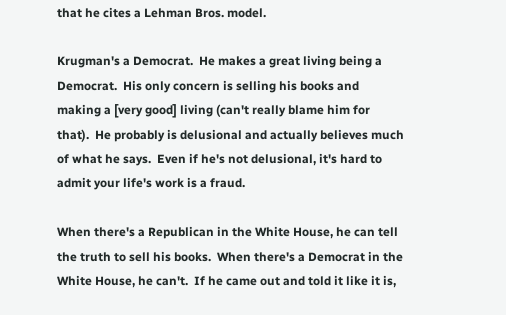that he cites a Lehman Bros. model.

Krugman's a Democrat.  He makes a great living being a Democrat.  His only concern is selling his books and making a [very good] living (can't really blame him for that).  He probably is delusional and actually believes much of what he says.  Even if he's not delusional, it's hard to admit your life's work is a fraud.

When there's a Republican in the White House, he can tell the truth to sell his books.  When there's a Democrat in the White House, he can't.  If he came out and told it like it is,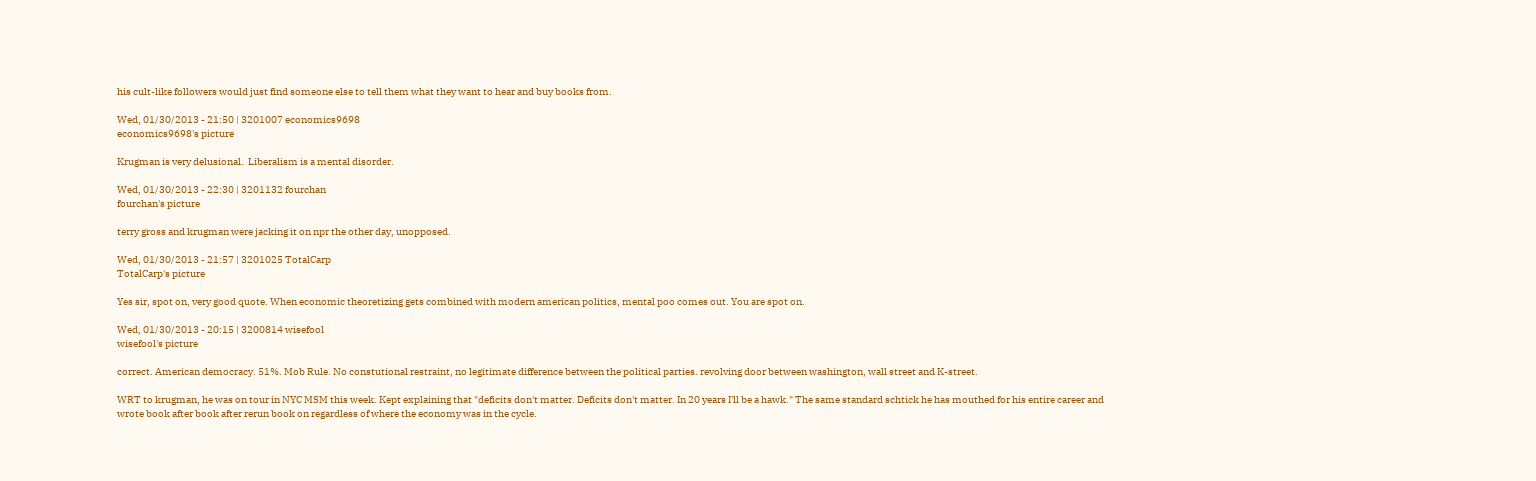his cult-like followers would just find someone else to tell them what they want to hear and buy books from.

Wed, 01/30/2013 - 21:50 | 3201007 economics9698
economics9698's picture

Krugman is very delusional.  Liberalism is a mental disorder.

Wed, 01/30/2013 - 22:30 | 3201132 fourchan
fourchan's picture

terry gross and krugman were jacking it on npr the other day, unopposed.

Wed, 01/30/2013 - 21:57 | 3201025 TotalCarp
TotalCarp's picture

Yes sir, spot on, very good quote. When economic theoretizing gets combined with modern american politics, mental poo comes out. You are spot on.

Wed, 01/30/2013 - 20:15 | 3200814 wisefool
wisefool's picture

correct. American democracy. 51%. Mob Rule. No constutional restraint, no legitimate difference between the political parties. revolving door between washington, wall street and K-street.

WRT to krugman, he was on tour in NYC MSM this week. Kept explaining that "deficits don't matter. Deficits don't matter. In 20 years I'll be a hawk." The same standard schtick he has mouthed for his entire career and wrote book after book after rerun book on regardless of where the economy was in the cycle.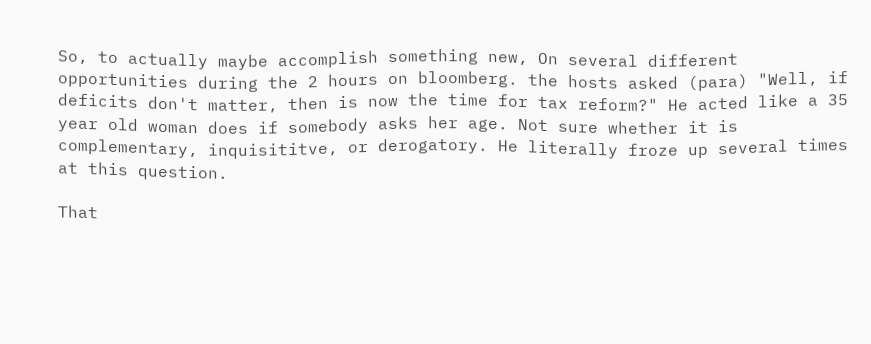So, to actually maybe accomplish something new, On several different opportunities during the 2 hours on bloomberg. the hosts asked (para) "Well, if deficits don't matter, then is now the time for tax reform?" He acted like a 35 year old woman does if somebody asks her age. Not sure whether it is complementary, inquisititve, or derogatory. He literally froze up several times at this question.

That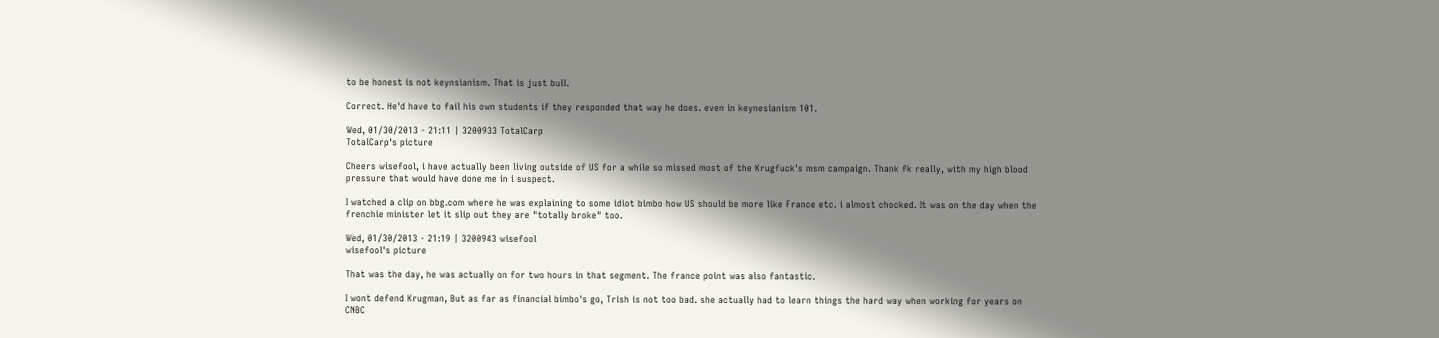to be honest is not keynsianism. That is just bull.

Correct. He'd have to fail his own students if they responded that way he does. even in keynesianism 101.

Wed, 01/30/2013 - 21:11 | 3200933 TotalCarp
TotalCarp's picture

Cheers wisefool, i have actually been living outside of US for a while so missed most of the Krugfuck's msm campaign. Thank fk really, with my high blood pressure that would have done me in i suspect.

I watched a clip on bbg.com where he was explaining to some idiot bimbo how US should be more like France etc. i almost chocked. It was on the day when the frenchie minister let it slip out they are "totally broke" too.

Wed, 01/30/2013 - 21:19 | 3200943 wisefool
wisefool's picture

That was the day, he was actually on for two hours in that segment. The france point was also fantastic.

I wont defend Krugman, But as far as financial bimbo's go, Trish is not too bad. she actually had to learn things the hard way when working for years on CNBC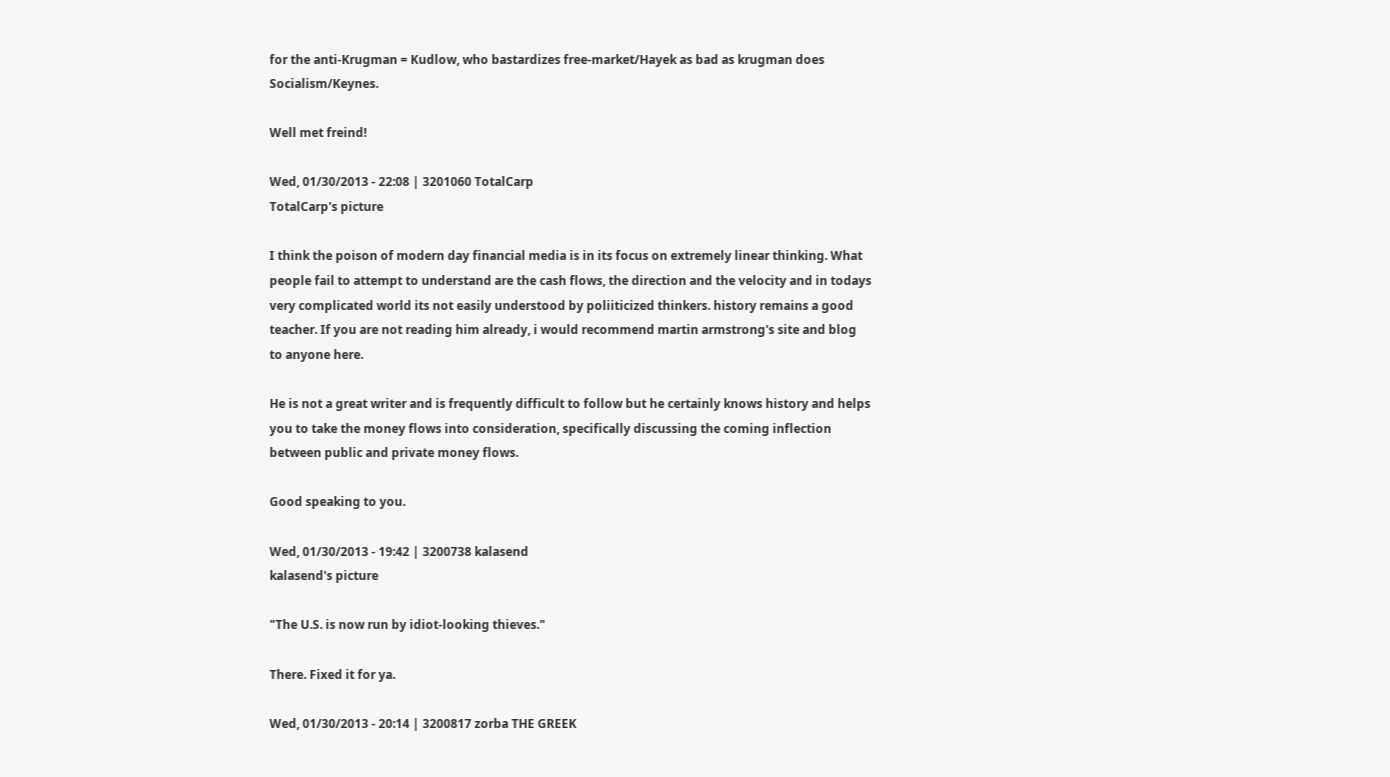for the anti-Krugman = Kudlow, who bastardizes free-market/Hayek as bad as krugman does Socialism/Keynes.

Well met freind!

Wed, 01/30/2013 - 22:08 | 3201060 TotalCarp
TotalCarp's picture

I think the poison of modern day financial media is in its focus on extremely linear thinking. What people fail to attempt to understand are the cash flows, the direction and the velocity and in todays very complicated world its not easily understood by poliiticized thinkers. history remains a good teacher. If you are not reading him already, i would recommend martin armstrong's site and blog to anyone here.

He is not a great writer and is frequently difficult to follow but he certainly knows history and helps you to take the money flows into consideration, specifically discussing the coming inflection between public and private money flows.

Good speaking to you.

Wed, 01/30/2013 - 19:42 | 3200738 kalasend
kalasend's picture

"The U.S. is now run by idiot-looking thieves."

There. Fixed it for ya.

Wed, 01/30/2013 - 20:14 | 3200817 zorba THE GREEK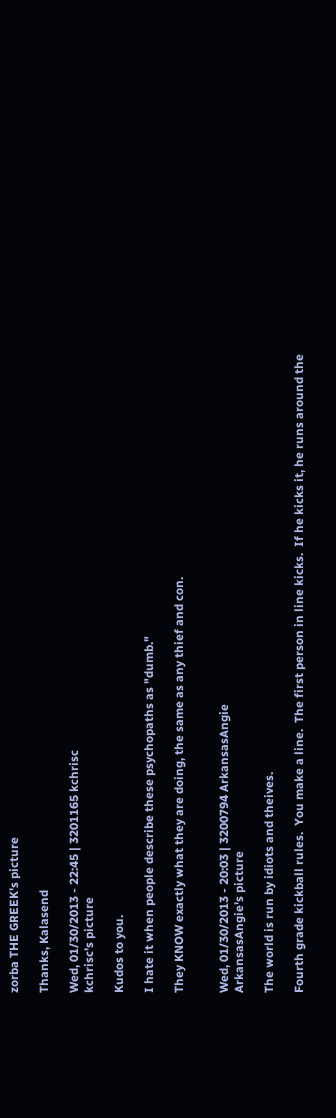zorba THE GREEK's picture

Thanks, Kalasend

Wed, 01/30/2013 - 22:45 | 3201165 kchrisc
kchrisc's picture

Kudos to you.

I hate it when people describe these psychopaths as "dumb."

They KNOW exactly what they are doing, the same as any thief and con.


Wed, 01/30/2013 - 20:03 | 3200794 ArkansasAngie
ArkansasAngie's picture

The world is run by idiots and theives.

Fourth grade kickball rules.  You make a line.  The first person in line kicks.  If he kicks it, he runs around the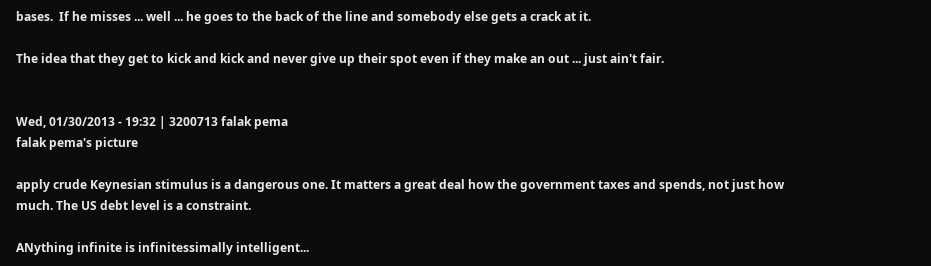bases.  If he misses ... well ... he goes to the back of the line and somebody else gets a crack at it.

The idea that they get to kick and kick and never give up their spot even if they make an out ... just ain't fair.


Wed, 01/30/2013 - 19:32 | 3200713 falak pema
falak pema's picture

apply crude Keynesian stimulus is a dangerous one. It matters a great deal how the government taxes and spends, not just how much. The US debt level is a constraint.

ANything infinite is infinitessimally intelligent...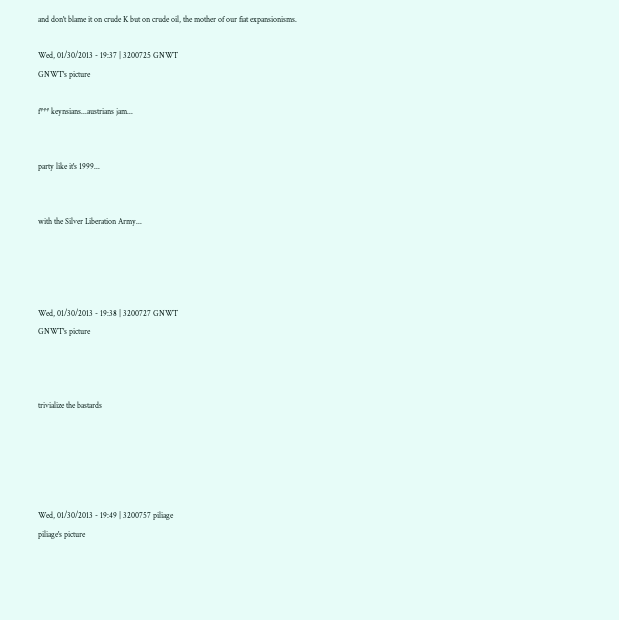and don't blame it on crude K but on crude oil, the mother of our fiat expansionisms.

Wed, 01/30/2013 - 19:37 | 3200725 GNWT
GNWT's picture

f*** keynsians...austrians jam...


party like it's 1999...


with the Silver Liberation Army...




Wed, 01/30/2013 - 19:38 | 3200727 GNWT
GNWT's picture



trivialize the bastards





Wed, 01/30/2013 - 19:49 | 3200757 piliage
piliage's picture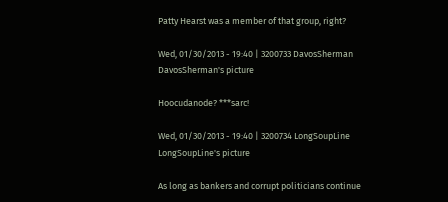Patty Hearst was a member of that group, right?

Wed, 01/30/2013 - 19:40 | 3200733 DavosSherman
DavosSherman's picture

Hoocudanode? ***sarc!

Wed, 01/30/2013 - 19:40 | 3200734 LongSoupLine
LongSoupLine's picture

As long as bankers and corrupt politicians continue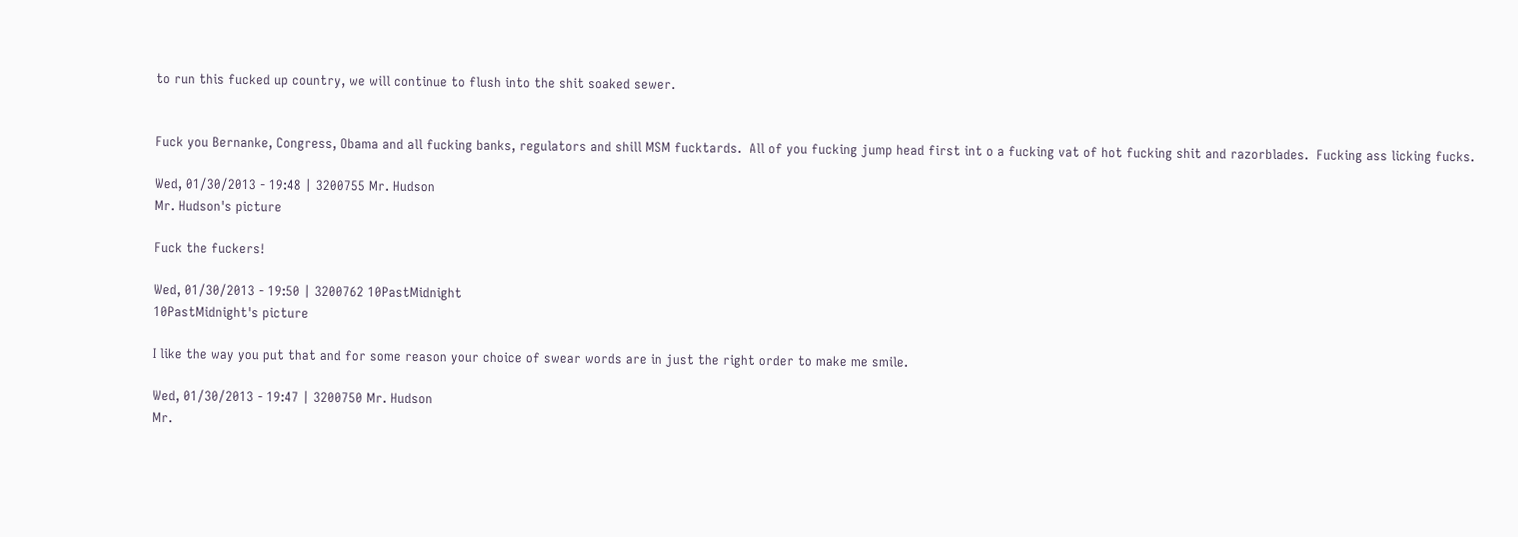to run this fucked up country, we will continue to flush into the shit soaked sewer.


Fuck you Bernanke, Congress, Obama and all fucking banks, regulators and shill MSM fucktards.  All of you fucking jump head first int o a fucking vat of hot fucking shit and razorblades.  Fucking ass licking fucks.

Wed, 01/30/2013 - 19:48 | 3200755 Mr. Hudson
Mr. Hudson's picture

Fuck the fuckers!

Wed, 01/30/2013 - 19:50 | 3200762 10PastMidnight
10PastMidnight's picture

I like the way you put that and for some reason your choice of swear words are in just the right order to make me smile.

Wed, 01/30/2013 - 19:47 | 3200750 Mr. Hudson
Mr.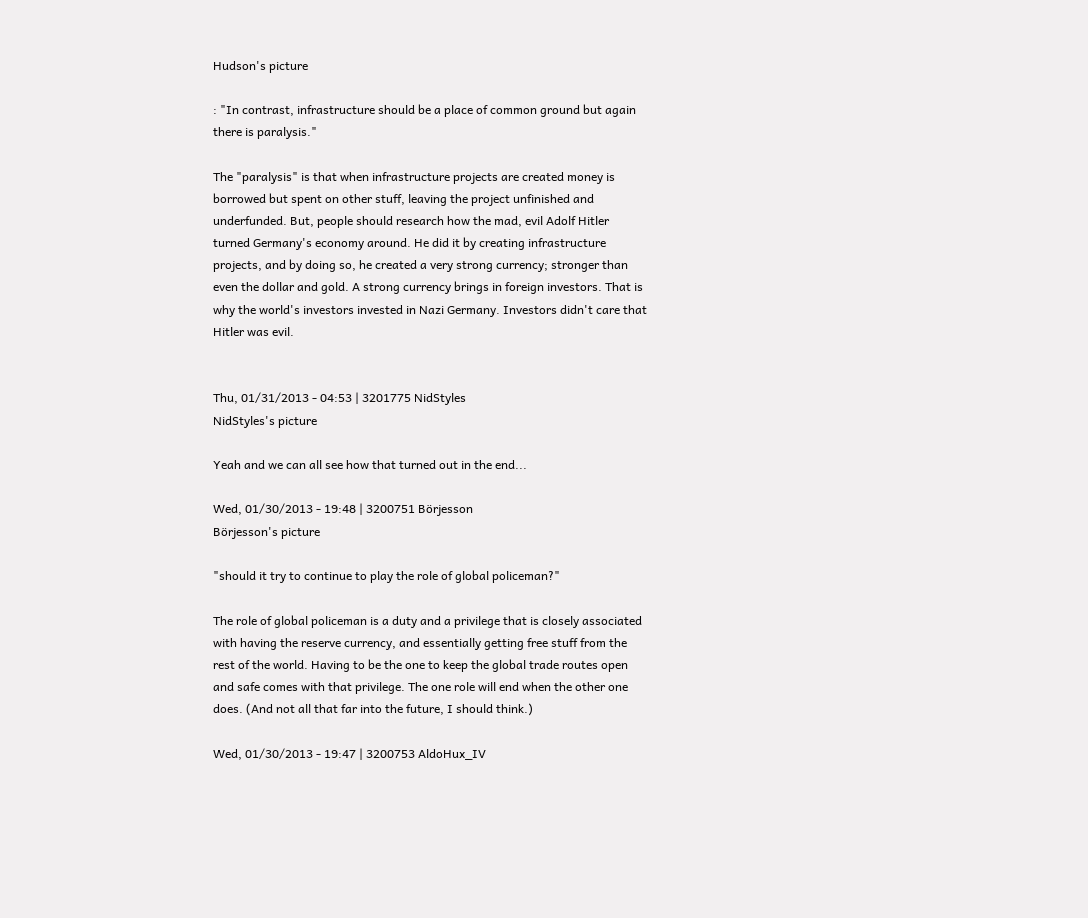Hudson's picture

: "In contrast, infrastructure should be a place of common ground but again there is paralysis."

The "paralysis" is that when infrastructure projects are created money is borrowed but spent on other stuff, leaving the project unfinished and underfunded. But, people should research how the mad, evil Adolf Hitler turned Germany's economy around. He did it by creating infrastructure projects, and by doing so, he created a very strong currency; stronger than even the dollar and gold. A strong currency brings in foreign investors. That is why the world's investors invested in Nazi Germany. Investors didn't care that Hitler was evil.


Thu, 01/31/2013 - 04:53 | 3201775 NidStyles
NidStyles's picture

Yeah and we can all see how that turned out in the end...

Wed, 01/30/2013 - 19:48 | 3200751 Börjesson
Börjesson's picture

"should it try to continue to play the role of global policeman?"

The role of global policeman is a duty and a privilege that is closely associated with having the reserve currency, and essentially getting free stuff from the rest of the world. Having to be the one to keep the global trade routes open and safe comes with that privilege. The one role will end when the other one does. (And not all that far into the future, I should think.)

Wed, 01/30/2013 - 19:47 | 3200753 AldoHux_IV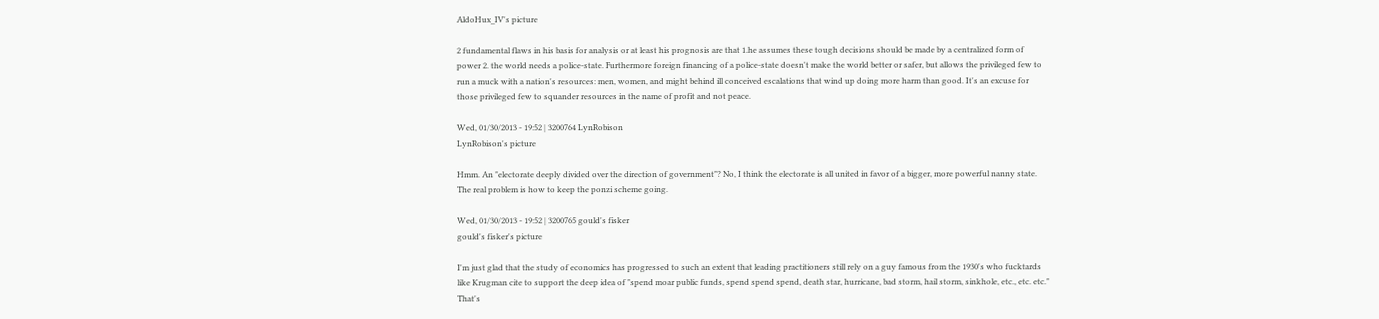AldoHux_IV's picture

2 fundamental flaws in his basis for analysis or at least his prognosis are that 1.he assumes these tough decisions should be made by a centralized form of power 2. the world needs a police-state. Furthermore foreign financing of a police-state doesn't make the world better or safer, but allows the privileged few to run a muck with a nation's resources: men, women, and might behind ill conceived escalations that wind up doing more harm than good. It's an excuse for those privileged few to squander resources in the name of profit and not peace.

Wed, 01/30/2013 - 19:52 | 3200764 LynRobison
LynRobison's picture

Hmm. An "electorate deeply divided over the direction of government"? No, I think the electorate is all united in favor of a bigger, more powerful nanny state. The real problem is how to keep the ponzi scheme going.

Wed, 01/30/2013 - 19:52 | 3200765 gould's fisker
gould's fisker's picture

I'm just glad that the study of economics has progressed to such an extent that leading practitioners still rely on a guy famous from the 1930's who fucktards like Krugman cite to support the deep idea of "spend moar public funds, spend spend spend, death star, hurricane, bad storm, hail storm, sinkhole, etc., etc. etc." That's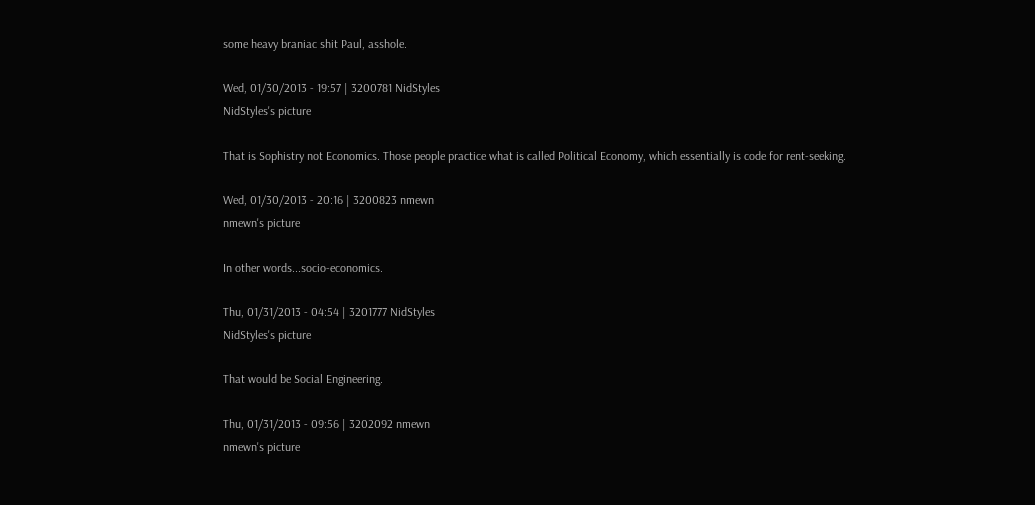some heavy braniac shit Paul, asshole.

Wed, 01/30/2013 - 19:57 | 3200781 NidStyles
NidStyles's picture

That is Sophistry not Economics. Those people practice what is called Political Economy, which essentially is code for rent-seeking.

Wed, 01/30/2013 - 20:16 | 3200823 nmewn
nmewn's picture

In other words...socio-economics.

Thu, 01/31/2013 - 04:54 | 3201777 NidStyles
NidStyles's picture

That would be Social Engineering.

Thu, 01/31/2013 - 09:56 | 3202092 nmewn
nmewn's picture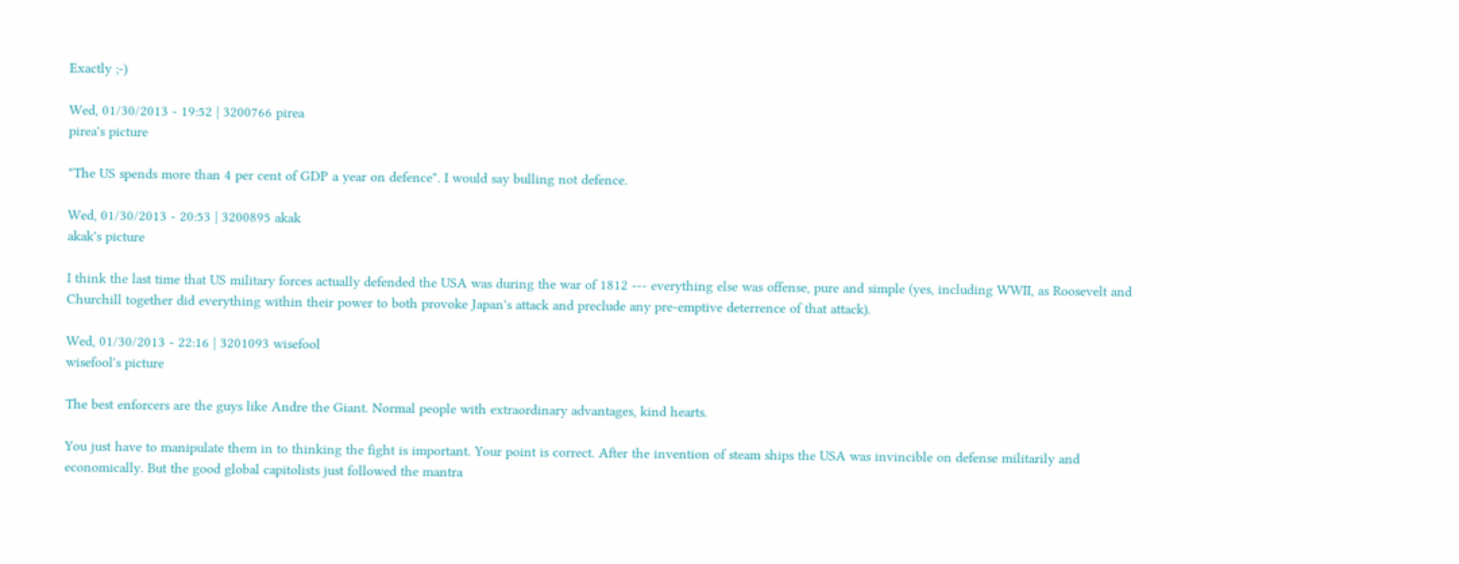Exactly ;-)

Wed, 01/30/2013 - 19:52 | 3200766 pirea
pirea's picture

"The US spends more than 4 per cent of GDP a year on defence". I would say bulling not defence.

Wed, 01/30/2013 - 20:53 | 3200895 akak
akak's picture

I think the last time that US military forces actually defended the USA was during the war of 1812 --- everything else was offense, pure and simple (yes, including WWII, as Roosevelt and Churchill together did everything within their power to both provoke Japan's attack and preclude any pre-emptive deterrence of that attack).

Wed, 01/30/2013 - 22:16 | 3201093 wisefool
wisefool's picture

The best enforcers are the guys like Andre the Giant. Normal people with extraordinary advantages, kind hearts.

You just have to manipulate them in to thinking the fight is important. Your point is correct. After the invention of steam ships the USA was invincible on defense militarily and economically. But the good global capitolists just followed the mantra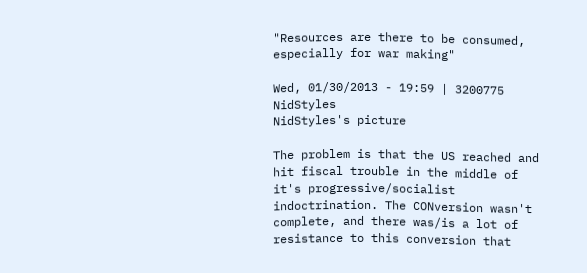"Resources are there to be consumed, especially for war making"

Wed, 01/30/2013 - 19:59 | 3200775 NidStyles
NidStyles's picture

The problem is that the US reached and hit fiscal trouble in the middle of it's progressive/socialist indoctrination. The CONversion wasn't complete, and there was/is a lot of resistance to this conversion that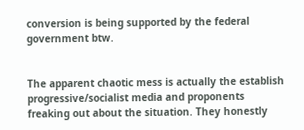conversion is being supported by the federal government btw.


The apparent chaotic mess is actually the establish progressive/socialist media and proponents freaking out about the situation. They honestly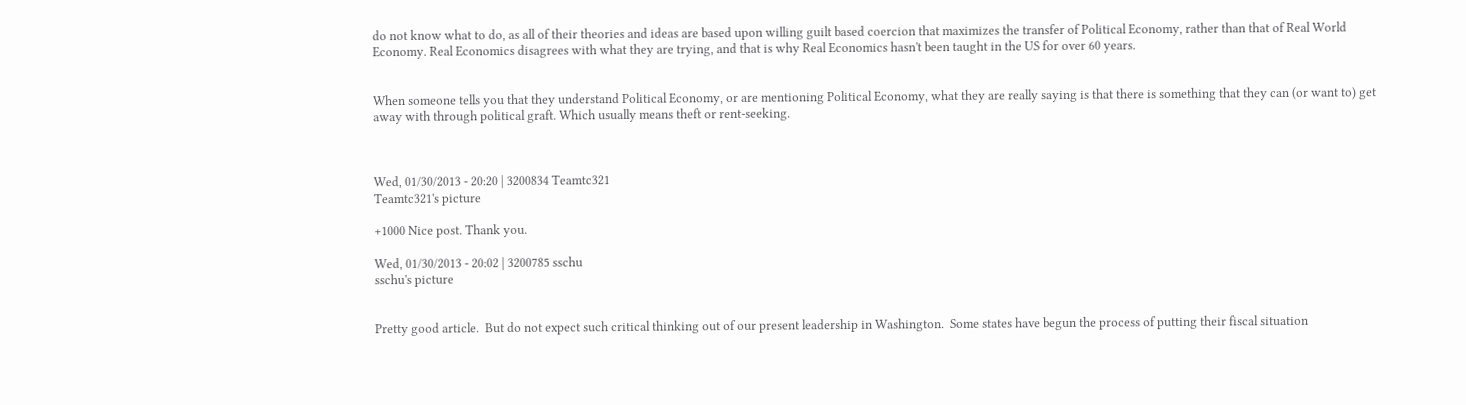do not know what to do, as all of their theories and ideas are based upon willing guilt based coercion that maximizes the transfer of Political Economy, rather than that of Real World Economy. Real Economics disagrees with what they are trying, and that is why Real Economics hasn't been taught in the US for over 60 years.


When someone tells you that they understand Political Economy, or are mentioning Political Economy, what they are really saying is that there is something that they can (or want to) get away with through political graft. Which usually means theft or rent-seeking.



Wed, 01/30/2013 - 20:20 | 3200834 Teamtc321
Teamtc321's picture

+1000 Nice post. Thank you.

Wed, 01/30/2013 - 20:02 | 3200785 sschu
sschu's picture


Pretty good article.  But do not expect such critical thinking out of our present leadership in Washington.  Some states have begun the process of putting their fiscal situation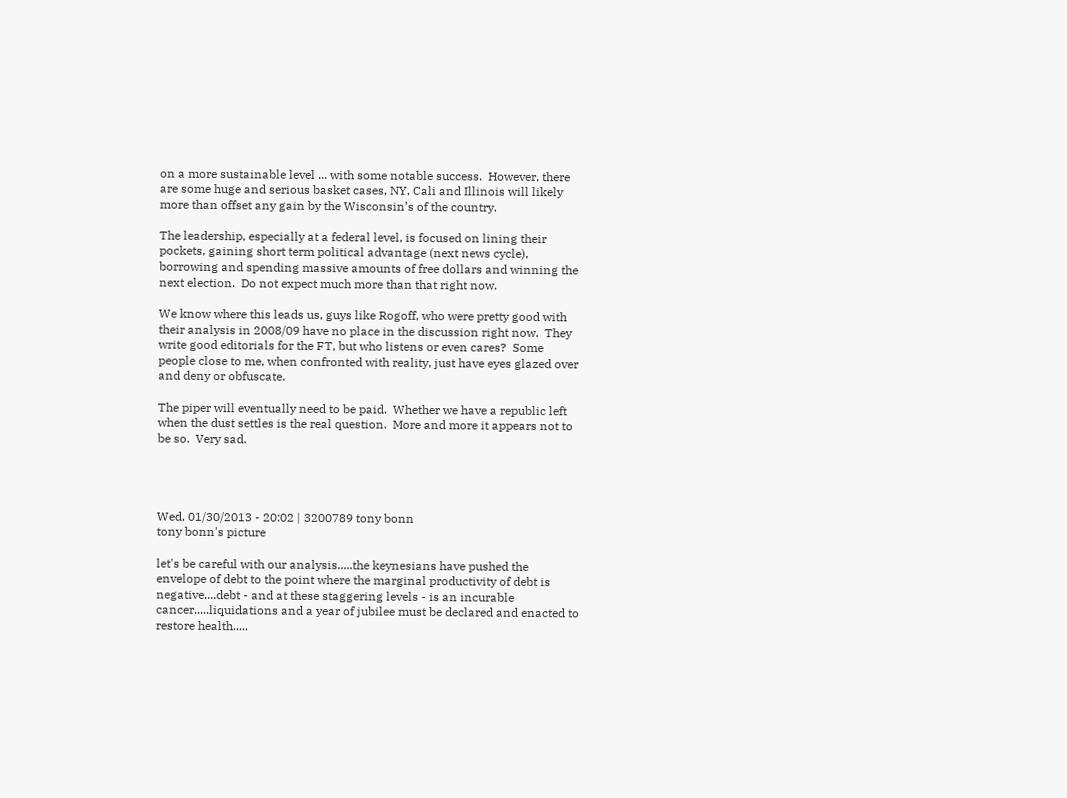on a more sustainable level ... with some notable success.  However, there are some huge and serious basket cases, NY, Cali and Illinois will likely more than offset any gain by the Wisconsin’s of the country.

The leadership, especially at a federal level, is focused on lining their pockets, gaining short term political advantage (next news cycle), borrowing and spending massive amounts of free dollars and winning the next election.  Do not expect much more than that right now.

We know where this leads us, guys like Rogoff, who were pretty good with their analysis in 2008/09 have no place in the discussion right now.  They write good editorials for the FT, but who listens or even cares?  Some people close to me, when confronted with reality, just have eyes glazed over and deny or obfuscate.

The piper will eventually need to be paid.  Whether we have a republic left when the dust settles is the real question.  More and more it appears not to be so.  Very sad.




Wed, 01/30/2013 - 20:02 | 3200789 tony bonn
tony bonn's picture

let's be careful with our analysis.....the keynesians have pushed the envelope of debt to the point where the marginal productivity of debt is negative....debt - and at these staggering levels - is an incurable cancer.....liquidations and a year of jubilee must be declared and enacted to restore health.....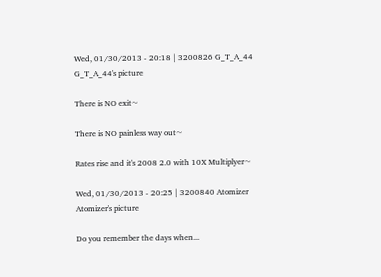Wed, 01/30/2013 - 20:18 | 3200826 G_T_A_44
G_T_A_44's picture

There is NO exit~

There is NO painless way out~

Rates rise and it's 2008 2.0 with 10X Multiplyer~

Wed, 01/30/2013 - 20:25 | 3200840 Atomizer
Atomizer's picture

Do you remember the days when...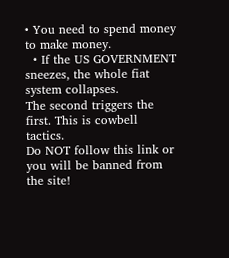• You need to spend money to make money.
  • If the US GOVERNMENT sneezes, the whole fiat system collapses.
The second triggers the first. This is cowbell tactics.
Do NOT follow this link or you will be banned from the site!